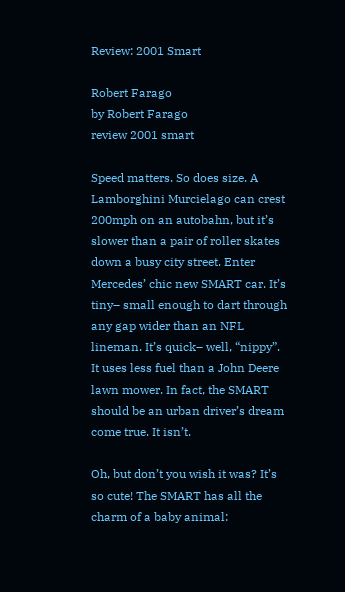Review: 2001 Smart

Robert Farago
by Robert Farago
review 2001 smart

Speed matters. So does size. A Lamborghini Murcielago can crest 200mph on an autobahn, but it’s slower than a pair of roller skates down a busy city street. Enter Mercedes’ chic new SMART car. It’s tiny– small enough to dart through any gap wider than an NFL lineman. It’s quick– well, “nippy”. It uses less fuel than a John Deere lawn mower. In fact, the SMART should be an urban driver’s dream come true. It isn’t.

Oh, but don’t you wish it was? It’s so cute! The SMART has all the charm of a baby animal: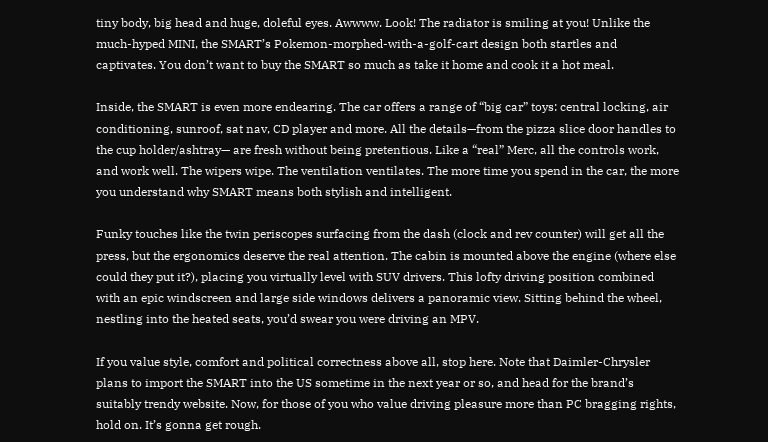tiny body, big head and huge, doleful eyes. Awwww. Look! The radiator is smiling at you! Unlike the much-hyped MINI, the SMART’s Pokemon-morphed-with-a-golf-cart design both startles and captivates. You don’t want to buy the SMART so much as take it home and cook it a hot meal.

Inside, the SMART is even more endearing. The car offers a range of “big car” toys: central locking, air conditioning, sunroof, sat nav, CD player and more. All the details—from the pizza slice door handles to the cup holder/ashtray— are fresh without being pretentious. Like a “real” Merc, all the controls work, and work well. The wipers wipe. The ventilation ventilates. The more time you spend in the car, the more you understand why SMART means both stylish and intelligent.

Funky touches like the twin periscopes surfacing from the dash (clock and rev counter) will get all the press, but the ergonomics deserve the real attention. The cabin is mounted above the engine (where else could they put it?), placing you virtually level with SUV drivers. This lofty driving position combined with an epic windscreen and large side windows delivers a panoramic view. Sitting behind the wheel, nestling into the heated seats, you’d swear you were driving an MPV.

If you value style, comfort and political correctness above all, stop here. Note that Daimler-Chrysler plans to import the SMART into the US sometime in the next year or so, and head for the brand’s suitably trendy website. Now, for those of you who value driving pleasure more than PC bragging rights, hold on. It’s gonna get rough.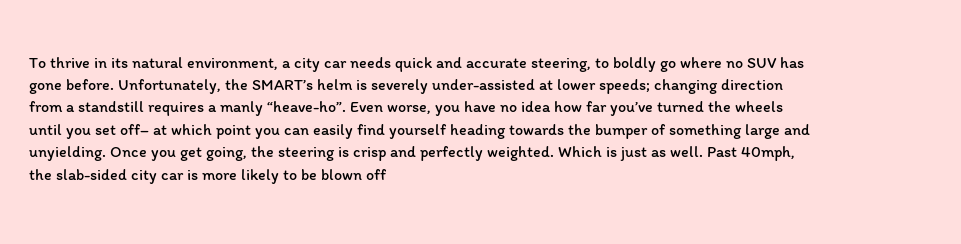To thrive in its natural environment, a city car needs quick and accurate steering, to boldly go where no SUV has gone before. Unfortunately, the SMART’s helm is severely under-assisted at lower speeds; changing direction from a standstill requires a manly “heave-ho”. Even worse, you have no idea how far you’ve turned the wheels until you set off– at which point you can easily find yourself heading towards the bumper of something large and unyielding. Once you get going, the steering is crisp and perfectly weighted. Which is just as well. Past 40mph, the slab-sided city car is more likely to be blown off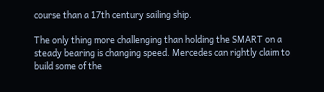course than a 17th century sailing ship.

The only thing more challenging than holding the SMART on a steady bearing is changing speed. Mercedes can rightly claim to build some of the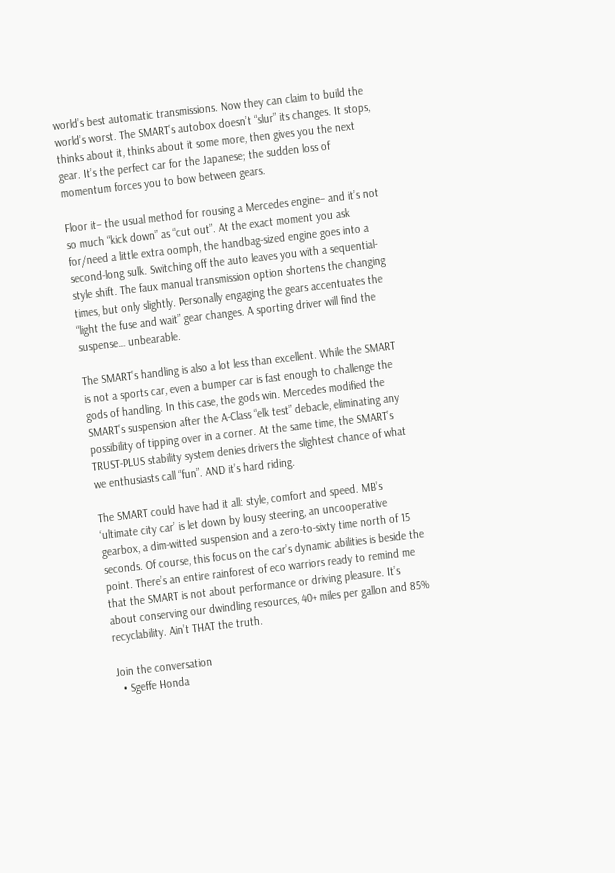world’s best automatic transmissions. Now they can claim to build the world’s worst. The SMART’s autobox doesn’t “slur” its changes. It stops, thinks about it, thinks about it some more, then gives you the next gear. It’s the perfect car for the Japanese; the sudden loss of momentum forces you to bow between gears.

Floor it– the usual method for rousing a Mercedes engine– and it’s not so much “kick down” as “cut out”. At the exact moment you ask for/need a little extra oomph, the handbag-sized engine goes into a second-long sulk. Switching off the auto leaves you with a sequential-style shift. The faux manual transmission option shortens the changing times, but only slightly. Personally engaging the gears accentuates the “light the fuse and wait” gear changes. A sporting driver will find the suspense… unbearable.

The SMART’s handling is also a lot less than excellent. While the SMART is not a sports car, even a bumper car is fast enough to challenge the gods of handling. In this case, the gods win. Mercedes modified the SMART’s suspension after the A-Class “elk test” debacle, eliminating any possibility of tipping over in a corner. At the same time, the SMART’s TRUST-PLUS stability system denies drivers the slightest chance of what we enthusiasts call “fun”. AND it’s hard riding.

The SMART could have had it all: style, comfort and speed. MB’s ‘ultimate city car’ is let down by lousy steering, an uncooperative gearbox, a dim-witted suspension and a zero-to-sixty time north of 15 seconds. Of course, this focus on the car’s dynamic abilities is beside the point. There’s an entire rainforest of eco warriors ready to remind me that the SMART is not about performance or driving pleasure. It’s about conserving our dwindling resources, 40+ miles per gallon and 85% recyclability. Ain’t THAT the truth.

Join the conversation
  • Sgeffe Honda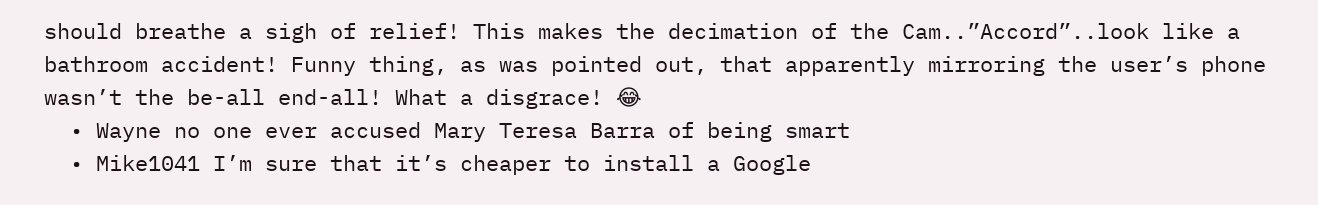should breathe a sigh of relief! This makes the decimation of the Cam..”Accord”..look like a bathroom accident! Funny thing, as was pointed out, that apparently mirroring the user’s phone wasn’t the be-all end-all! What a disgrace! 😂
  • Wayne no one ever accused Mary Teresa Barra of being smart
  • Mike1041 I’m sure that it’s cheaper to install a Google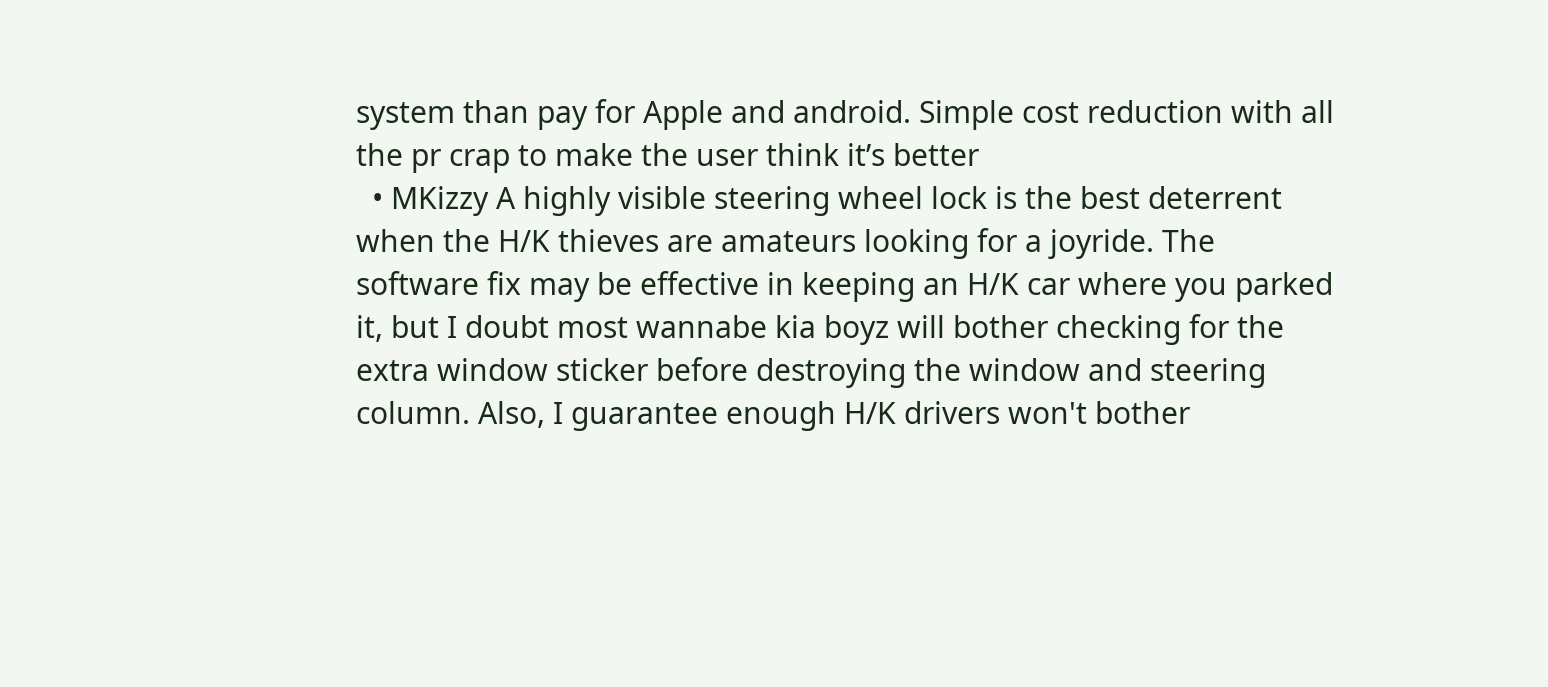system than pay for Apple and android. Simple cost reduction with all the pr crap to make the user think it’s better
  • MKizzy A highly visible steering wheel lock is the best deterrent when the H/K thieves are amateurs looking for a joyride. The software fix may be effective in keeping an H/K car where you parked it, but I doubt most wannabe kia boyz will bother checking for the extra window sticker before destroying the window and steering column. Also, I guarantee enough H/K drivers won't bother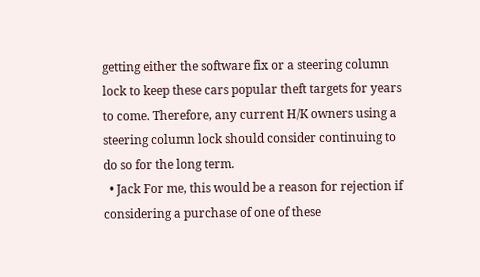getting either the software fix or a steering column lock to keep these cars popular theft targets for years to come. Therefore, any current H/K owners using a steering column lock should consider continuing to do so for the long term.
  • Jack For me, this would be a reason for rejection if considering a purchase of one of these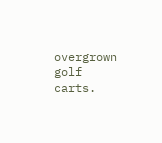overgrown golf carts.